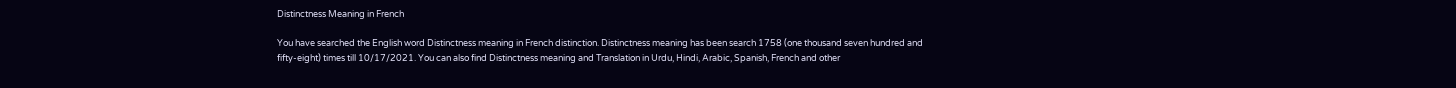Distinctness Meaning in French

You have searched the English word Distinctness meaning in French distinction. Distinctness meaning has been search 1758 (one thousand seven hundred and fifty-eight) times till 10/17/2021. You can also find Distinctness meaning and Translation in Urdu, Hindi, Arabic, Spanish, French and other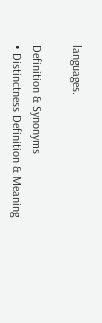languages.

Definition & Synonyms
• Distinctness Definition & Meaning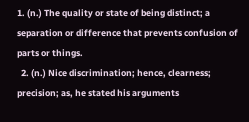1. (n.) The quality or state of being distinct; a separation or difference that prevents confusion of parts or things.
  2. (n.) Nice discrimination; hence, clearness; precision; as, he stated his arguments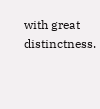with great distinctness.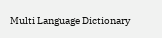Multi Language Dictionary